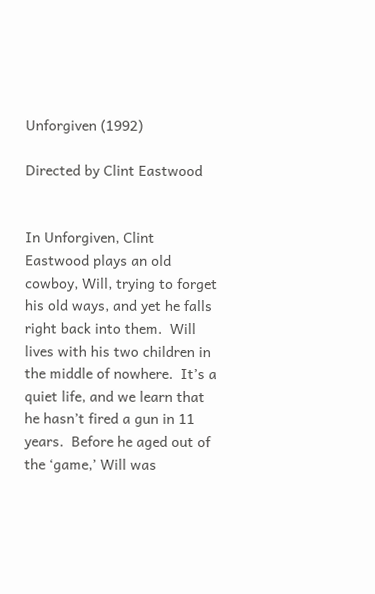Unforgiven (1992)

Directed by Clint Eastwood


In Unforgiven, Clint Eastwood plays an old cowboy, Will, trying to forget his old ways, and yet he falls right back into them.  Will lives with his two children in the middle of nowhere.  It’s a quiet life, and we learn that he hasn’t fired a gun in 11 years.  Before he aged out of the ‘game,’ Will was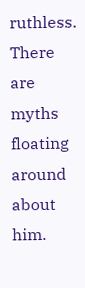ruthless.  There are myths floating around about him.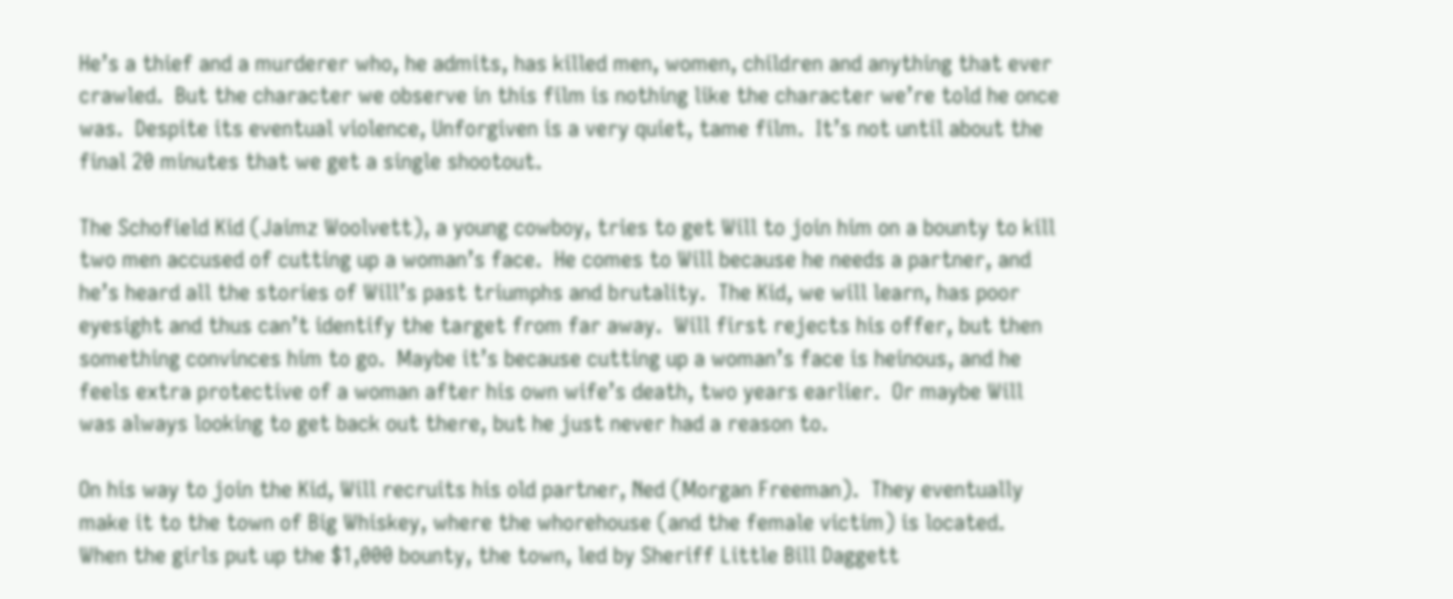He’s a thief and a murderer who, he admits, has killed men, women, children and anything that ever crawled.  But the character we observe in this film is nothing like the character we’re told he once was.  Despite its eventual violence, Unforgiven is a very quiet, tame film.  It’s not until about the final 20 minutes that we get a single shootout.

The Schofield Kid (Jaimz Woolvett), a young cowboy, tries to get Will to join him on a bounty to kill two men accused of cutting up a woman’s face.  He comes to Will because he needs a partner, and he’s heard all the stories of Will’s past triumphs and brutality.  The Kid, we will learn, has poor eyesight and thus can’t identify the target from far away.  Will first rejects his offer, but then something convinces him to go.  Maybe it’s because cutting up a woman’s face is heinous, and he feels extra protective of a woman after his own wife’s death, two years earlier.  Or maybe Will was always looking to get back out there, but he just never had a reason to.

On his way to join the Kid, Will recruits his old partner, Ned (Morgan Freeman).  They eventually make it to the town of Big Whiskey, where the whorehouse (and the female victim) is located.  When the girls put up the $1,000 bounty, the town, led by Sheriff Little Bill Daggett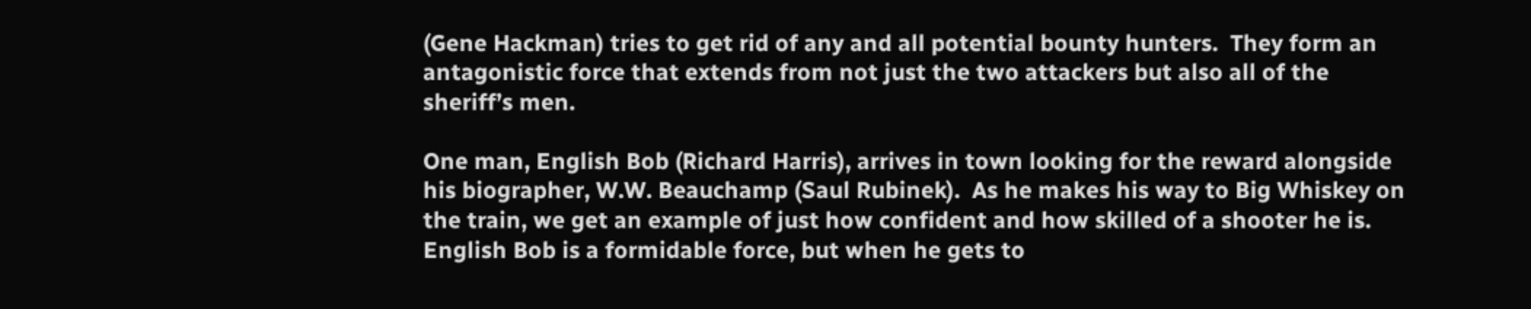(Gene Hackman) tries to get rid of any and all potential bounty hunters.  They form an antagonistic force that extends from not just the two attackers but also all of the sheriff’s men.

One man, English Bob (Richard Harris), arrives in town looking for the reward alongside his biographer, W.W. Beauchamp (Saul Rubinek).  As he makes his way to Big Whiskey on the train, we get an example of just how confident and how skilled of a shooter he is.  English Bob is a formidable force, but when he gets to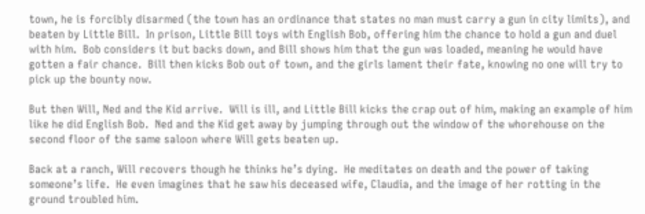town, he is forcibly disarmed (the town has an ordinance that states no man must carry a gun in city limits), and beaten by Little Bill.  In prison, Little Bill toys with English Bob, offering him the chance to hold a gun and duel with him.  Bob considers it but backs down, and Bill shows him that the gun was loaded, meaning he would have gotten a fair chance.  Bill then kicks Bob out of town, and the girls lament their fate, knowing no one will try to pick up the bounty now.

But then Will, Ned and the Kid arrive.  Will is ill, and Little Bill kicks the crap out of him, making an example of him like he did English Bob.  Ned and the Kid get away by jumping through out the window of the whorehouse on the second floor of the same saloon where Will gets beaten up.

Back at a ranch, Will recovers though he thinks he’s dying.  He meditates on death and the power of taking someone’s life.  He even imagines that he saw his deceased wife, Claudia, and the image of her rotting in the ground troubled him.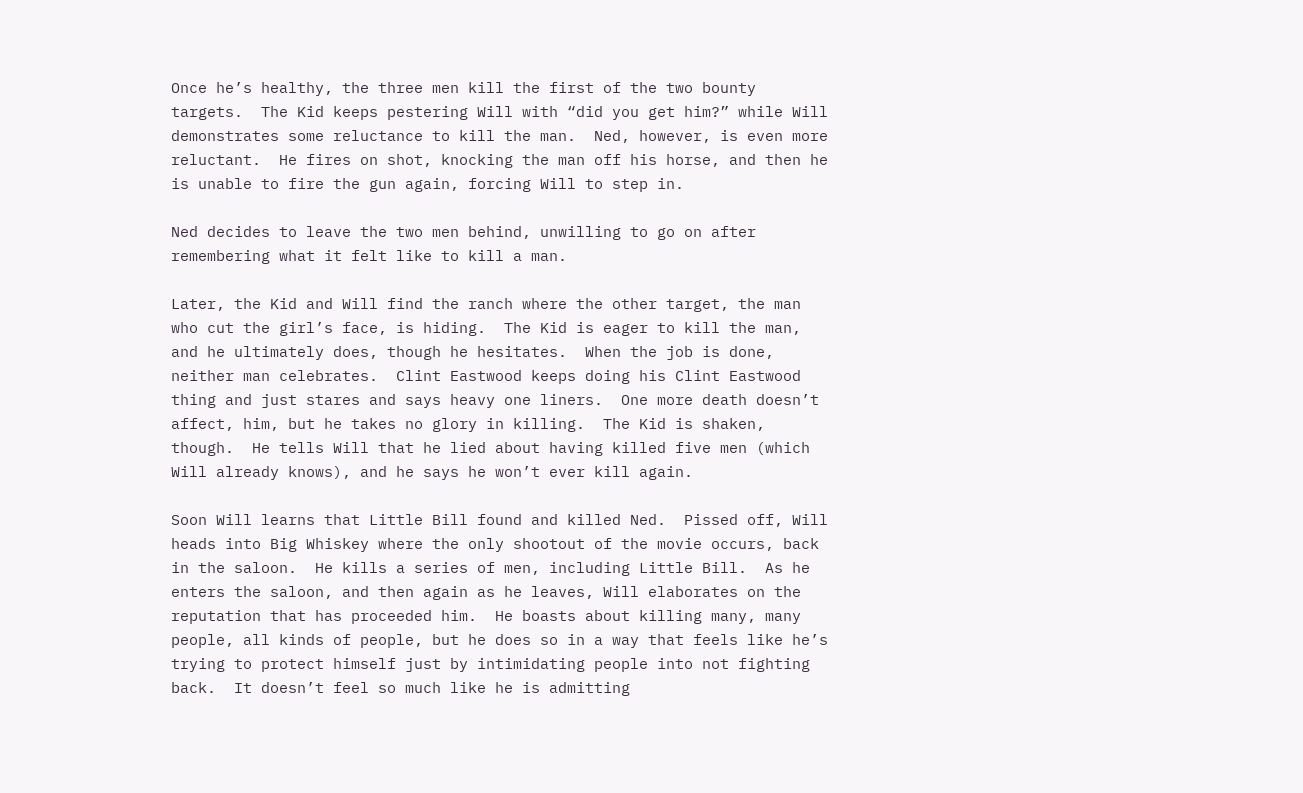Once he’s healthy, the three men kill the first of the two bounty targets.  The Kid keeps pestering Will with “did you get him?” while Will demonstrates some reluctance to kill the man.  Ned, however, is even more reluctant.  He fires on shot, knocking the man off his horse, and then he is unable to fire the gun again, forcing Will to step in.

Ned decides to leave the two men behind, unwilling to go on after remembering what it felt like to kill a man.

Later, the Kid and Will find the ranch where the other target, the man who cut the girl’s face, is hiding.  The Kid is eager to kill the man, and he ultimately does, though he hesitates.  When the job is done, neither man celebrates.  Clint Eastwood keeps doing his Clint Eastwood thing and just stares and says heavy one liners.  One more death doesn’t affect, him, but he takes no glory in killing.  The Kid is shaken, though.  He tells Will that he lied about having killed five men (which Will already knows), and he says he won’t ever kill again.

Soon Will learns that Little Bill found and killed Ned.  Pissed off, Will heads into Big Whiskey where the only shootout of the movie occurs, back in the saloon.  He kills a series of men, including Little Bill.  As he enters the saloon, and then again as he leaves, Will elaborates on the reputation that has proceeded him.  He boasts about killing many, many people, all kinds of people, but he does so in a way that feels like he’s trying to protect himself just by intimidating people into not fighting back.  It doesn’t feel so much like he is admitting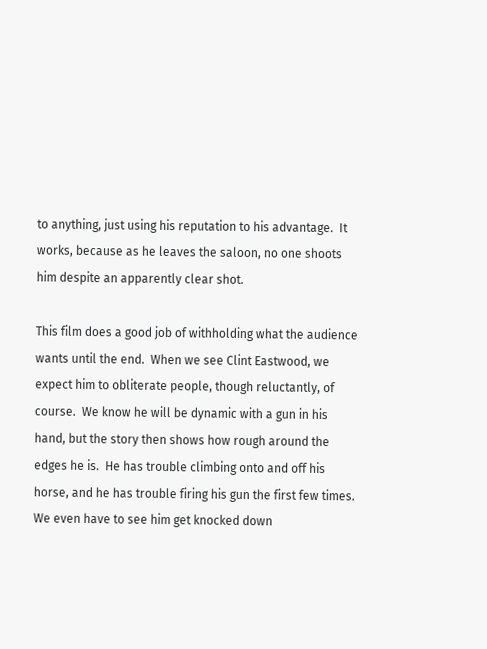to anything, just using his reputation to his advantage.  It works, because as he leaves the saloon, no one shoots him despite an apparently clear shot.

This film does a good job of withholding what the audience wants until the end.  When we see Clint Eastwood, we expect him to obliterate people, though reluctantly, of course.  We know he will be dynamic with a gun in his hand, but the story then shows how rough around the edges he is.  He has trouble climbing onto and off his horse, and he has trouble firing his gun the first few times.  We even have to see him get knocked down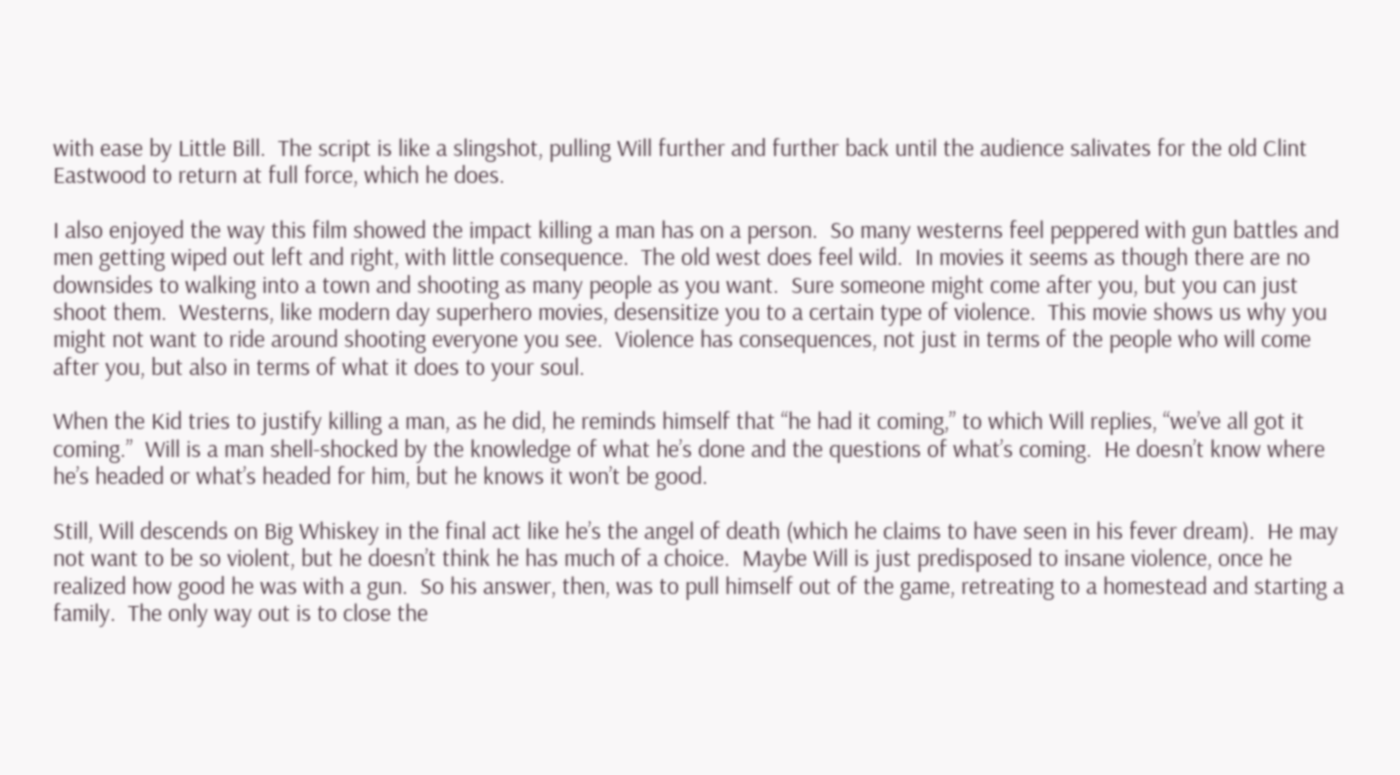with ease by Little Bill.  The script is like a slingshot, pulling Will further and further back until the audience salivates for the old Clint Eastwood to return at full force, which he does.

I also enjoyed the way this film showed the impact killing a man has on a person.  So many westerns feel peppered with gun battles and men getting wiped out left and right, with little consequence.  The old west does feel wild.  In movies it seems as though there are no downsides to walking into a town and shooting as many people as you want.  Sure someone might come after you, but you can just shoot them.  Westerns, like modern day superhero movies, desensitize you to a certain type of violence.  This movie shows us why you might not want to ride around shooting everyone you see.  Violence has consequences, not just in terms of the people who will come after you, but also in terms of what it does to your soul.

When the Kid tries to justify killing a man, as he did, he reminds himself that “he had it coming,” to which Will replies, “we’ve all got it coming.”  Will is a man shell-shocked by the knowledge of what he’s done and the questions of what’s coming.  He doesn’t know where he’s headed or what’s headed for him, but he knows it won’t be good.

Still, Will descends on Big Whiskey in the final act like he’s the angel of death (which he claims to have seen in his fever dream).  He may not want to be so violent, but he doesn’t think he has much of a choice.  Maybe Will is just predisposed to insane violence, once he realized how good he was with a gun.  So his answer, then, was to pull himself out of the game, retreating to a homestead and starting a family.  The only way out is to close the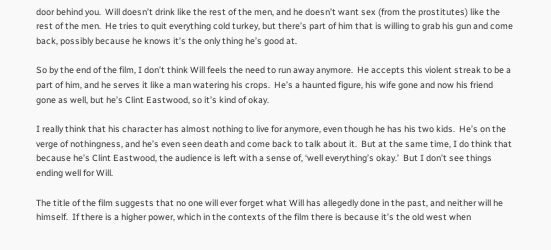door behind you.  Will doesn’t drink like the rest of the men, and he doesn’t want sex (from the prostitutes) like the rest of the men.  He tries to quit everything cold turkey, but there’s part of him that is willing to grab his gun and come back, possibly because he knows it’s the only thing he’s good at.

So by the end of the film, I don’t think Will feels the need to run away anymore.  He accepts this violent streak to be a part of him, and he serves it like a man watering his crops.  He’s a haunted figure, his wife gone and now his friend gone as well, but he’s Clint Eastwood, so it’s kind of okay.

I really think that his character has almost nothing to live for anymore, even though he has his two kids.  He’s on the verge of nothingness, and he’s even seen death and come back to talk about it.  But at the same time, I do think that because he’s Clint Eastwood, the audience is left with a sense of, ‘well everything’s okay.’  But I don’t see things ending well for Will.

The title of the film suggests that no one will ever forget what Will has allegedly done in the past, and neither will he himself.  If there is a higher power, which in the contexts of the film there is because it’s the old west when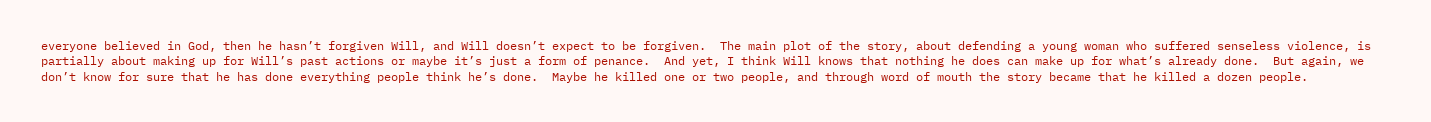everyone believed in God, then he hasn’t forgiven Will, and Will doesn’t expect to be forgiven.  The main plot of the story, about defending a young woman who suffered senseless violence, is partially about making up for Will’s past actions or maybe it’s just a form of penance.  And yet, I think Will knows that nothing he does can make up for what’s already done.  But again, we don’t know for sure that he has done everything people think he’s done.  Maybe he killed one or two people, and through word of mouth the story became that he killed a dozen people.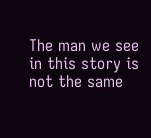The man we see in this story is not the same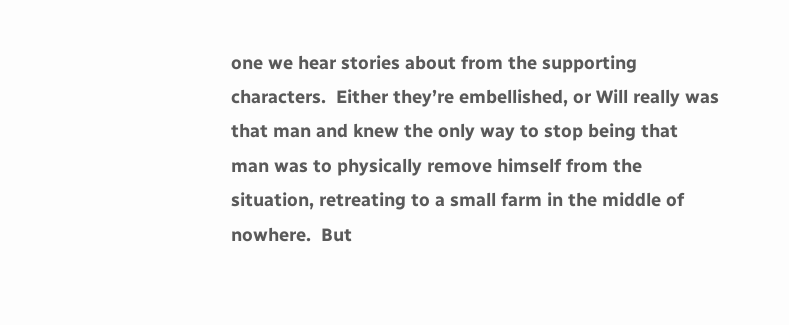one we hear stories about from the supporting characters.  Either they’re embellished, or Will really was that man and knew the only way to stop being that man was to physically remove himself from the situation, retreating to a small farm in the middle of nowhere.  But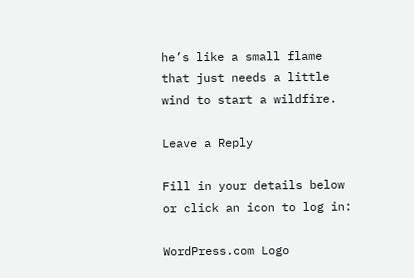he’s like a small flame that just needs a little wind to start a wildfire.

Leave a Reply

Fill in your details below or click an icon to log in:

WordPress.com Logo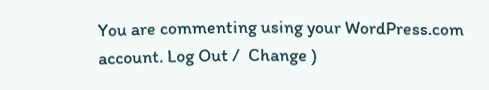You are commenting using your WordPress.com account. Log Out /  Change )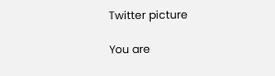Twitter picture

You are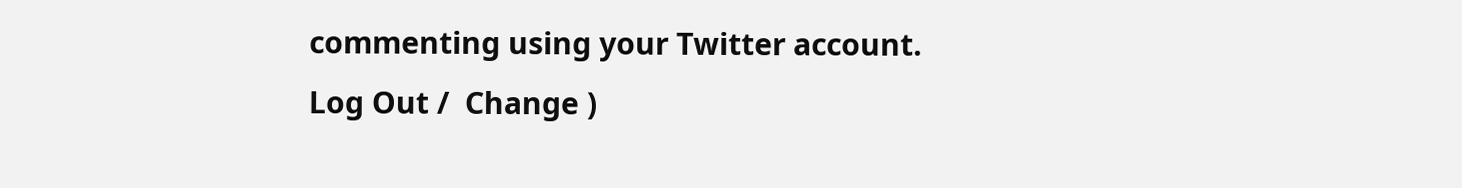commenting using your Twitter account. Log Out /  Change )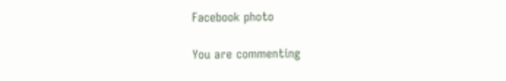Facebook photo

You are commenting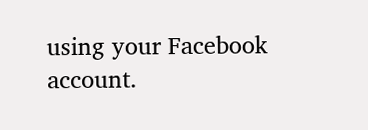using your Facebook account.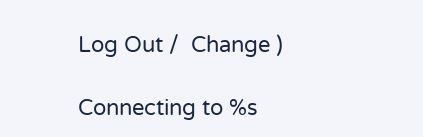Log Out /  Change )

Connecting to %s